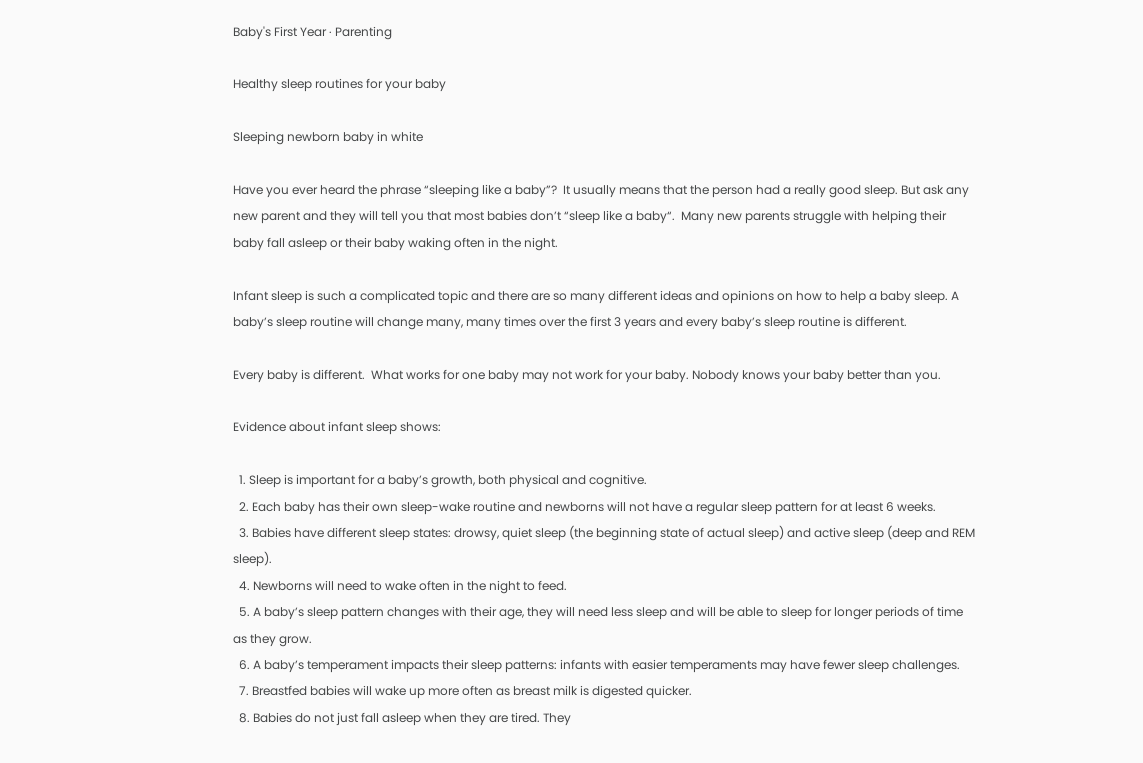Baby's First Year · Parenting

Healthy sleep routines for your baby

Sleeping newborn baby in white

Have you ever heard the phrase “sleeping like a baby”?  It usually means that the person had a really good sleep. But ask any new parent and they will tell you that most babies don’t “sleep like a baby“.  Many new parents struggle with helping their baby fall asleep or their baby waking often in the night.

Infant sleep is such a complicated topic and there are so many different ideas and opinions on how to help a baby sleep. A baby’s sleep routine will change many, many times over the first 3 years and every baby’s sleep routine is different.

Every baby is different.  What works for one baby may not work for your baby. Nobody knows your baby better than you.

Evidence about infant sleep shows:

  1. Sleep is important for a baby’s growth, both physical and cognitive.
  2. Each baby has their own sleep-wake routine and newborns will not have a regular sleep pattern for at least 6 weeks.
  3. Babies have different sleep states: drowsy, quiet sleep (the beginning state of actual sleep) and active sleep (deep and REM sleep).
  4. Newborns will need to wake often in the night to feed.
  5. A baby’s sleep pattern changes with their age, they will need less sleep and will be able to sleep for longer periods of time as they grow.
  6. A baby’s temperament impacts their sleep patterns: infants with easier temperaments may have fewer sleep challenges.
  7. Breastfed babies will wake up more often as breast milk is digested quicker.
  8. Babies do not just fall asleep when they are tired. They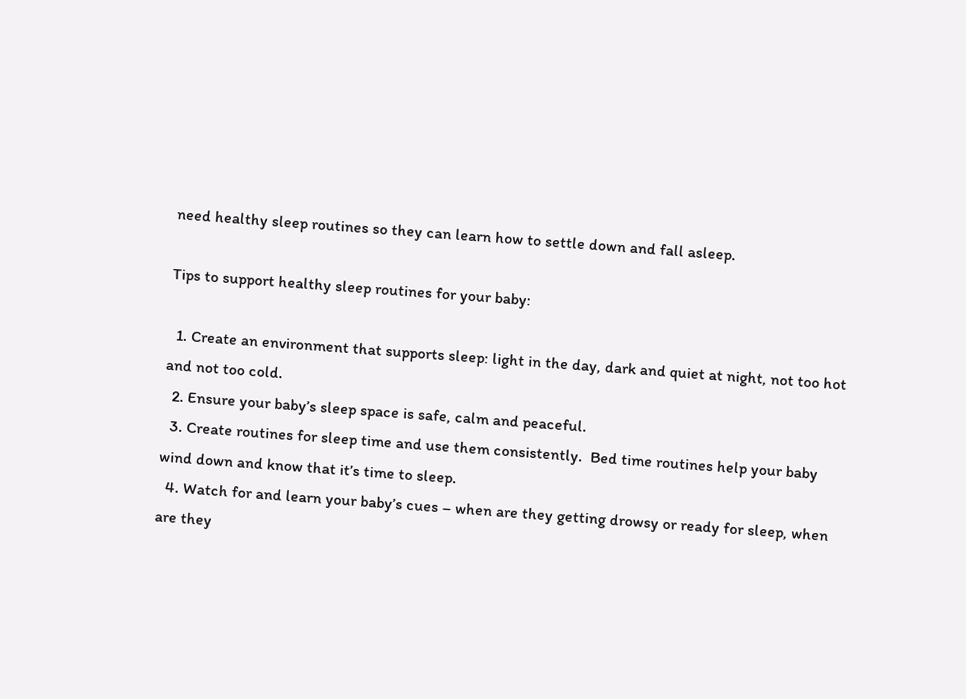need healthy sleep routines so they can learn how to settle down and fall asleep.

Tips to support healthy sleep routines for your baby:

  1. Create an environment that supports sleep: light in the day, dark and quiet at night, not too hot and not too cold.
  2. Ensure your baby’s sleep space is safe, calm and peaceful.
  3. Create routines for sleep time and use them consistently.  Bed time routines help your baby wind down and know that it’s time to sleep.
  4. Watch for and learn your baby’s cues – when are they getting drowsy or ready for sleep, when are they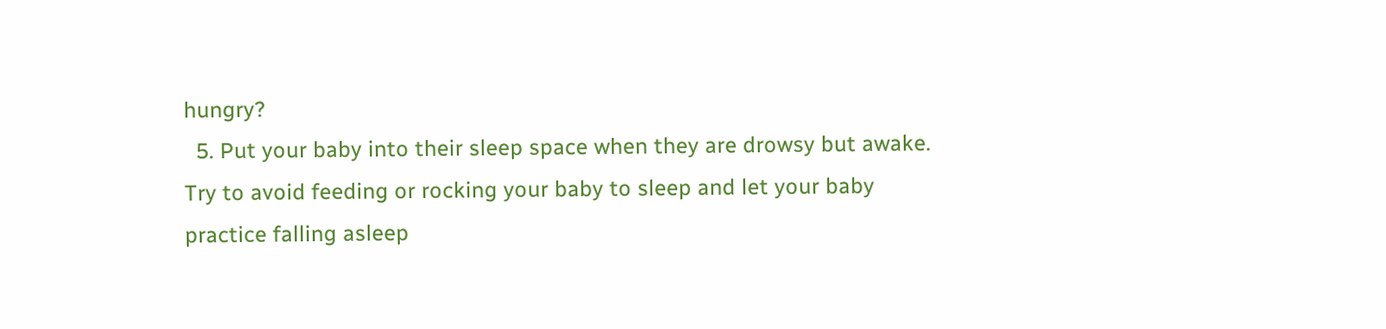hungry?
  5. Put your baby into their sleep space when they are drowsy but awake. Try to avoid feeding or rocking your baby to sleep and let your baby practice falling asleep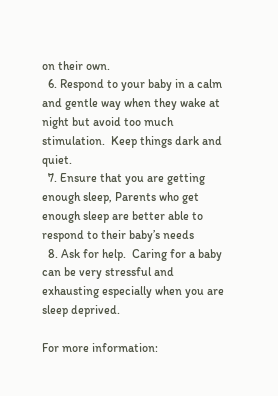on their own.
  6. Respond to your baby in a calm and gentle way when they wake at night but avoid too much stimulation.  Keep things dark and quiet.
  7. Ensure that you are getting enough sleep, Parents who get enough sleep are better able to respond to their baby’s needs
  8. Ask for help.  Caring for a baby can be very stressful and exhausting especially when you are sleep deprived.

For more information: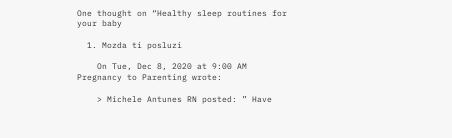One thought on “Healthy sleep routines for your baby

  1. Mozda ti posluzi

    On Tue, Dec 8, 2020 at 9:00 AM Pregnancy to Parenting wrote:

    > Michele Antunes RN posted: ” Have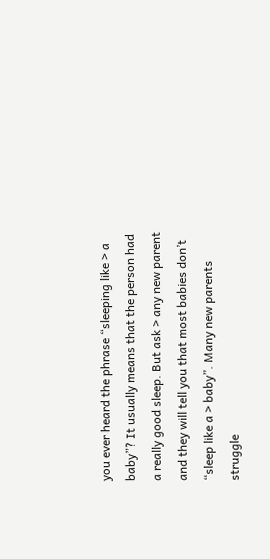you ever heard the phrase “sleeping like > a baby”? It usually means that the person had a really good sleep. But ask > any new parent and they will tell you that most babies don’t “sleep like a > baby”. Many new parents struggle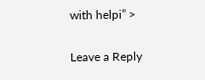with helpi” >

Leave a Reply